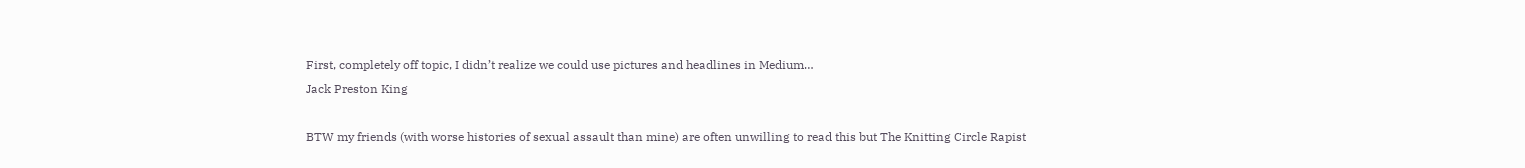First, completely off topic, I didn’t realize we could use pictures and headlines in Medium…
Jack Preston King

BTW my friends (with worse histories of sexual assault than mine) are often unwilling to read this but The Knitting Circle Rapist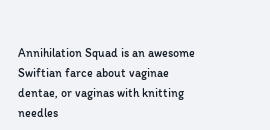Annihilation Squad is an awesome Swiftian farce about vaginae dentae, or vaginas with knitting needles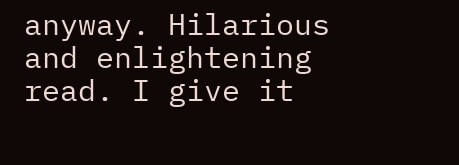anyway. Hilarious and enlightening read. I give it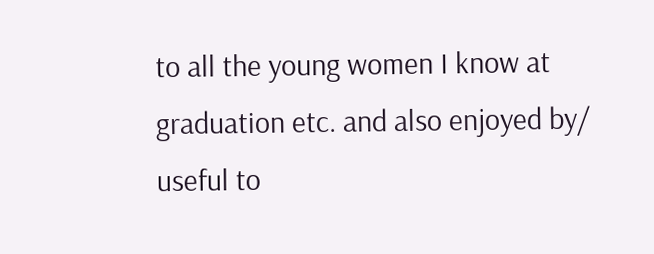to all the young women I know at graduation etc. and also enjoyed by/ useful to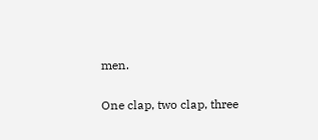men.

One clap, two clap, three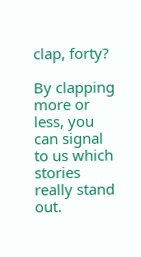clap, forty?

By clapping more or less, you can signal to us which stories really stand out.